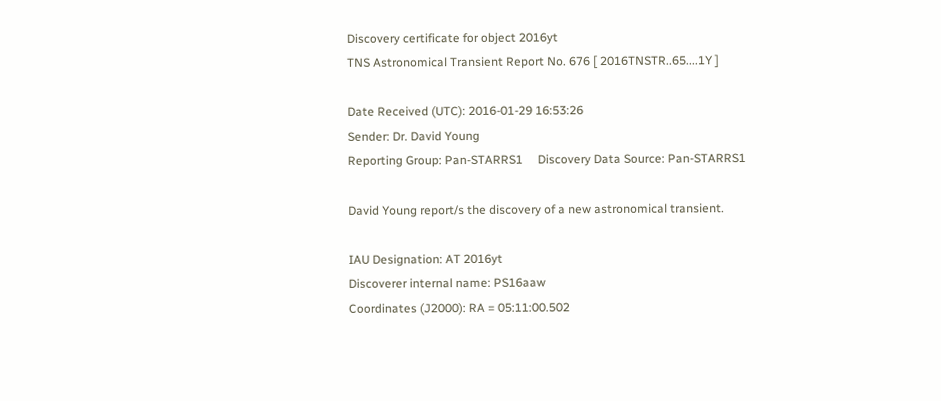Discovery certificate for object 2016yt
TNS Astronomical Transient Report No. 676 [ 2016TNSTR..65....1Y ]

Date Received (UTC): 2016-01-29 16:53:26
Sender: Dr. David Young
Reporting Group: Pan-STARRS1     Discovery Data Source: Pan-STARRS1

David Young report/s the discovery of a new astronomical transient.

IAU Designation: AT 2016yt
Discoverer internal name: PS16aaw
Coordinates (J2000): RA = 05:11:00.502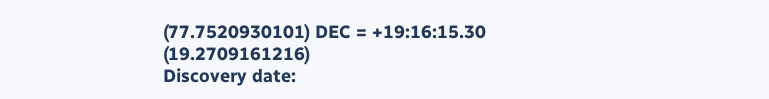(77.7520930101) DEC = +19:16:15.30 (19.2709161216)
Discovery date: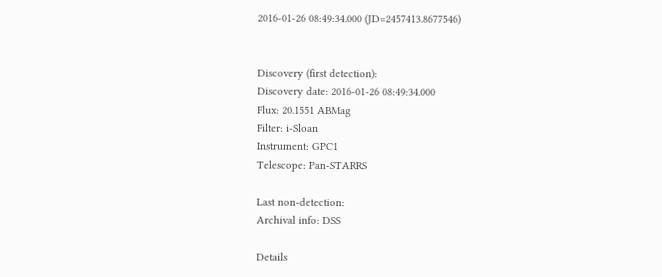2016-01-26 08:49:34.000 (JD=2457413.8677546)


Discovery (first detection):
Discovery date: 2016-01-26 08:49:34.000
Flux: 20.1551 ABMag
Filter: i-Sloan
Instrument: GPC1
Telescope: Pan-STARRS

Last non-detection:
Archival info: DSS

Details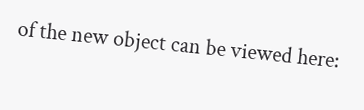of the new object can be viewed here: